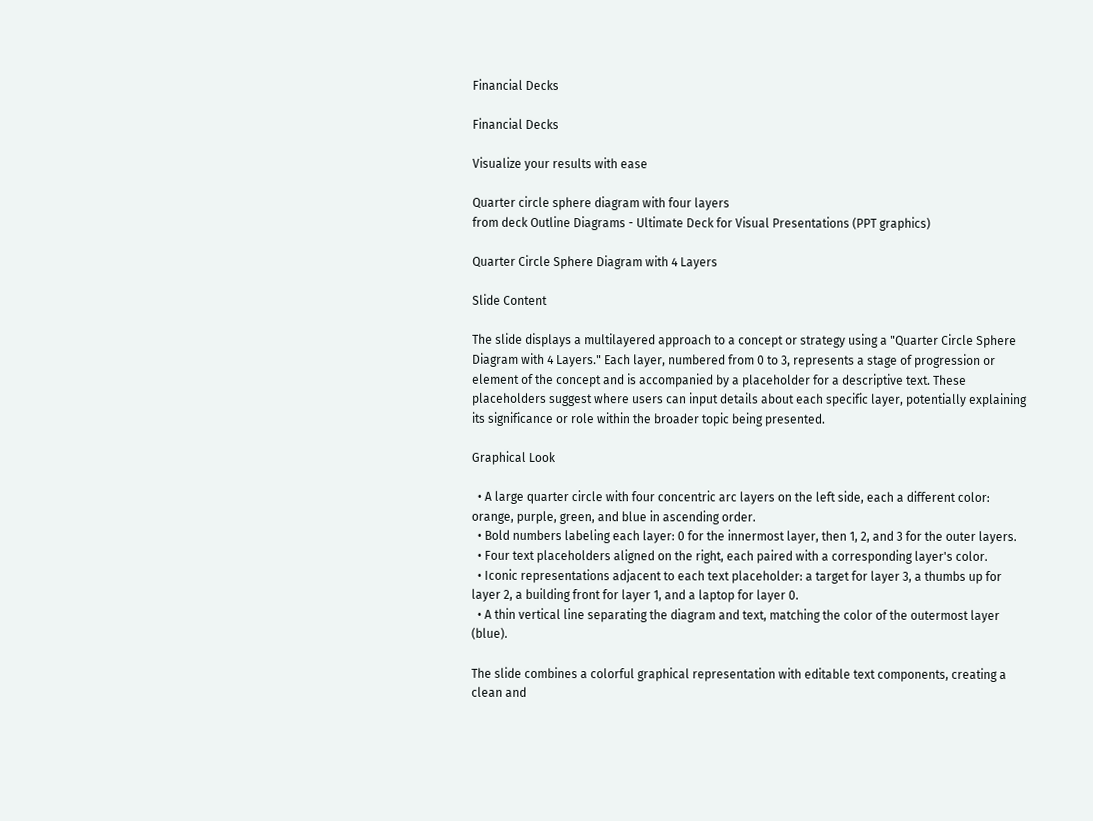Financial Decks

Financial Decks

Visualize your results with ease

Quarter circle sphere diagram with four layers
from deck Outline Diagrams - Ultimate Deck for Visual Presentations (PPT graphics)

Quarter Circle Sphere Diagram with 4 Layers

Slide Content

The slide displays a multilayered approach to a concept or strategy using a "Quarter Circle Sphere Diagram with 4 Layers." Each layer, numbered from 0 to 3, represents a stage of progression or element of the concept and is accompanied by a placeholder for a descriptive text. These placeholders suggest where users can input details about each specific layer, potentially explaining its significance or role within the broader topic being presented.

Graphical Look

  • A large quarter circle with four concentric arc layers on the left side, each a different color: orange, purple, green, and blue in ascending order.
  • Bold numbers labeling each layer: 0 for the innermost layer, then 1, 2, and 3 for the outer layers.
  • Four text placeholders aligned on the right, each paired with a corresponding layer's color.
  • Iconic representations adjacent to each text placeholder: a target for layer 3, a thumbs up for layer 2, a building front for layer 1, and a laptop for layer 0.
  • A thin vertical line separating the diagram and text, matching the color of the outermost layer (blue).

The slide combines a colorful graphical representation with editable text components, creating a clean and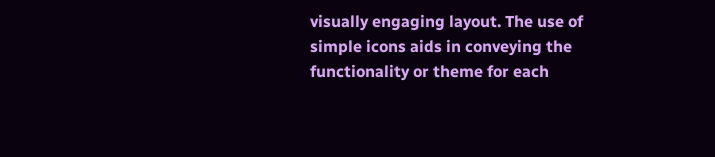visually engaging layout. The use of simple icons aids in conveying the functionality or theme for each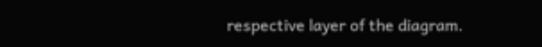respective layer of the diagram.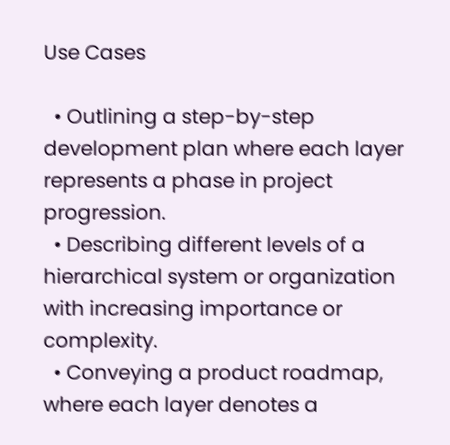Use Cases

  • Outlining a step-by-step development plan where each layer represents a phase in project progression.
  • Describing different levels of a hierarchical system or organization with increasing importance or complexity.
  • Conveying a product roadmap, where each layer denotes a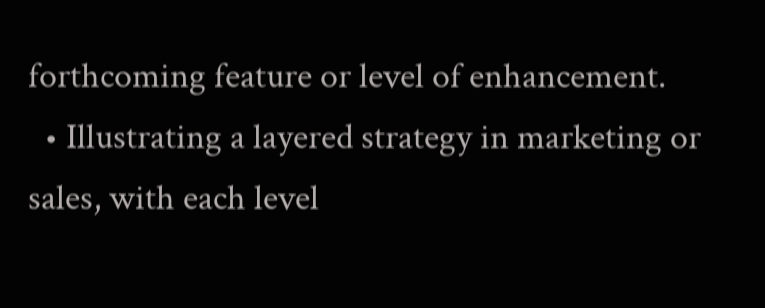forthcoming feature or level of enhancement.
  • Illustrating a layered strategy in marketing or sales, with each level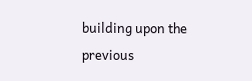building upon the previous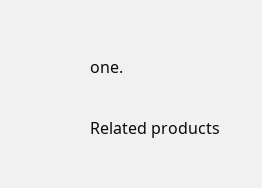one.

Related products